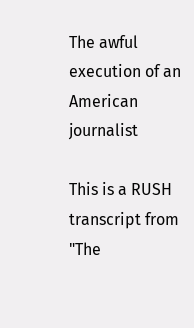The awful execution of an American journalist

This is a RUSH transcript from "The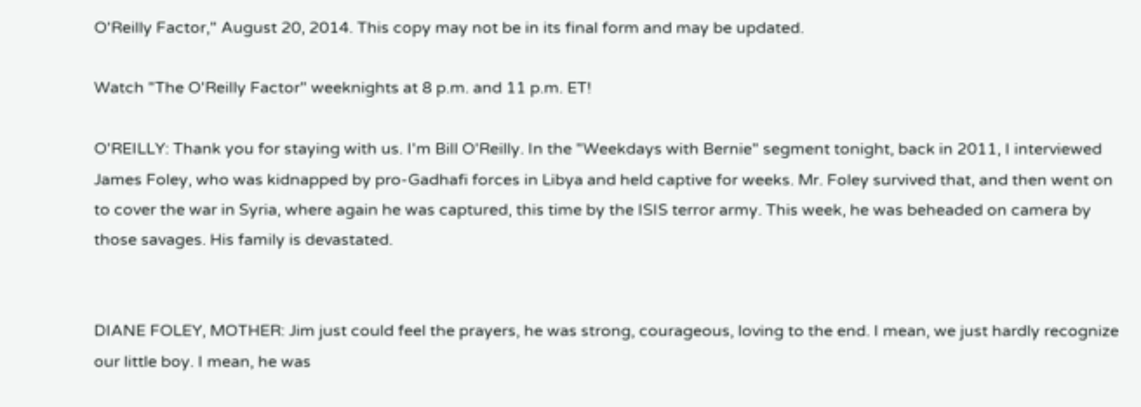O'Reilly Factor," August 20, 2014. This copy may not be in its final form and may be updated.

Watch "The O'Reilly Factor" weeknights at 8 p.m. and 11 p.m. ET!

O'REILLY: Thank you for staying with us. I'm Bill O'Reilly. In the "Weekdays with Bernie" segment tonight, back in 2011, I interviewed James Foley, who was kidnapped by pro-Gadhafi forces in Libya and held captive for weeks. Mr. Foley survived that, and then went on to cover the war in Syria, where again he was captured, this time by the ISIS terror army. This week, he was beheaded on camera by those savages. His family is devastated.


DIANE FOLEY, MOTHER: Jim just could feel the prayers, he was strong, courageous, loving to the end. I mean, we just hardly recognize our little boy. I mean, he was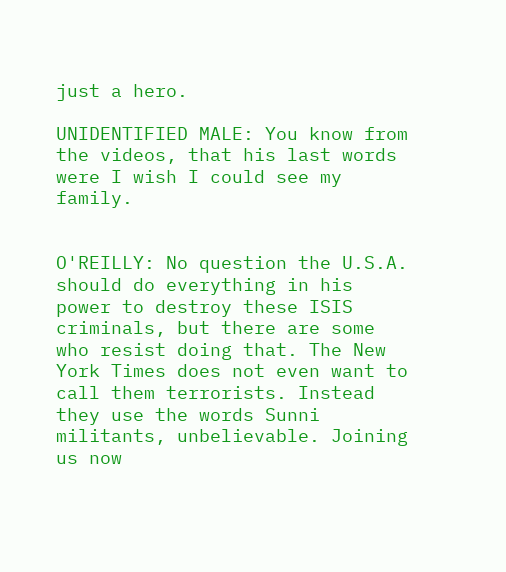just a hero.

UNIDENTIFIED MALE: You know from the videos, that his last words were I wish I could see my family.


O'REILLY: No question the U.S.A. should do everything in his power to destroy these ISIS criminals, but there are some who resist doing that. The New York Times does not even want to call them terrorists. Instead they use the words Sunni militants, unbelievable. Joining us now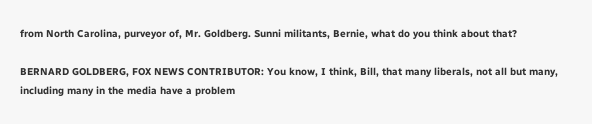from North Carolina, purveyor of, Mr. Goldberg. Sunni militants, Bernie, what do you think about that?

BERNARD GOLDBERG, FOX NEWS CONTRIBUTOR: You know, I think, Bill, that many liberals, not all but many, including many in the media have a problem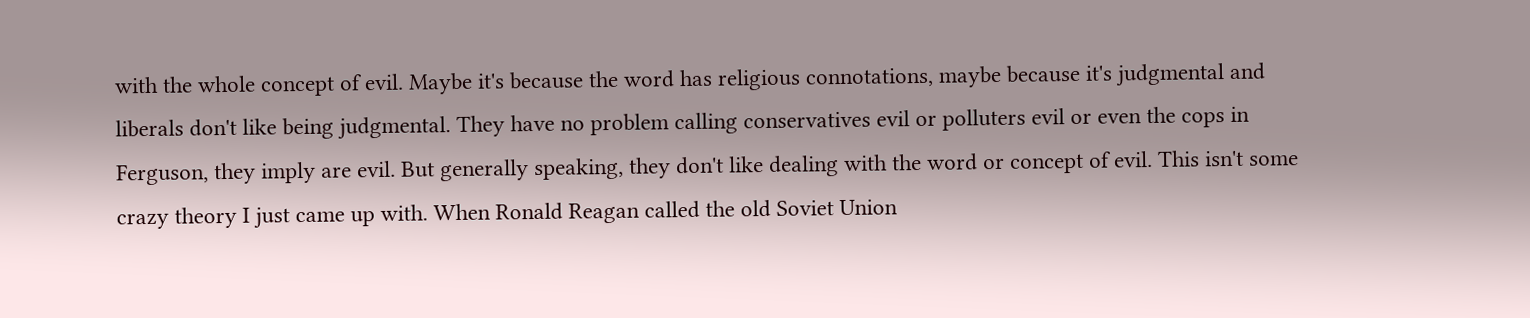with the whole concept of evil. Maybe it's because the word has religious connotations, maybe because it's judgmental and liberals don't like being judgmental. They have no problem calling conservatives evil or polluters evil or even the cops in Ferguson, they imply are evil. But generally speaking, they don't like dealing with the word or concept of evil. This isn't some crazy theory I just came up with. When Ronald Reagan called the old Soviet Union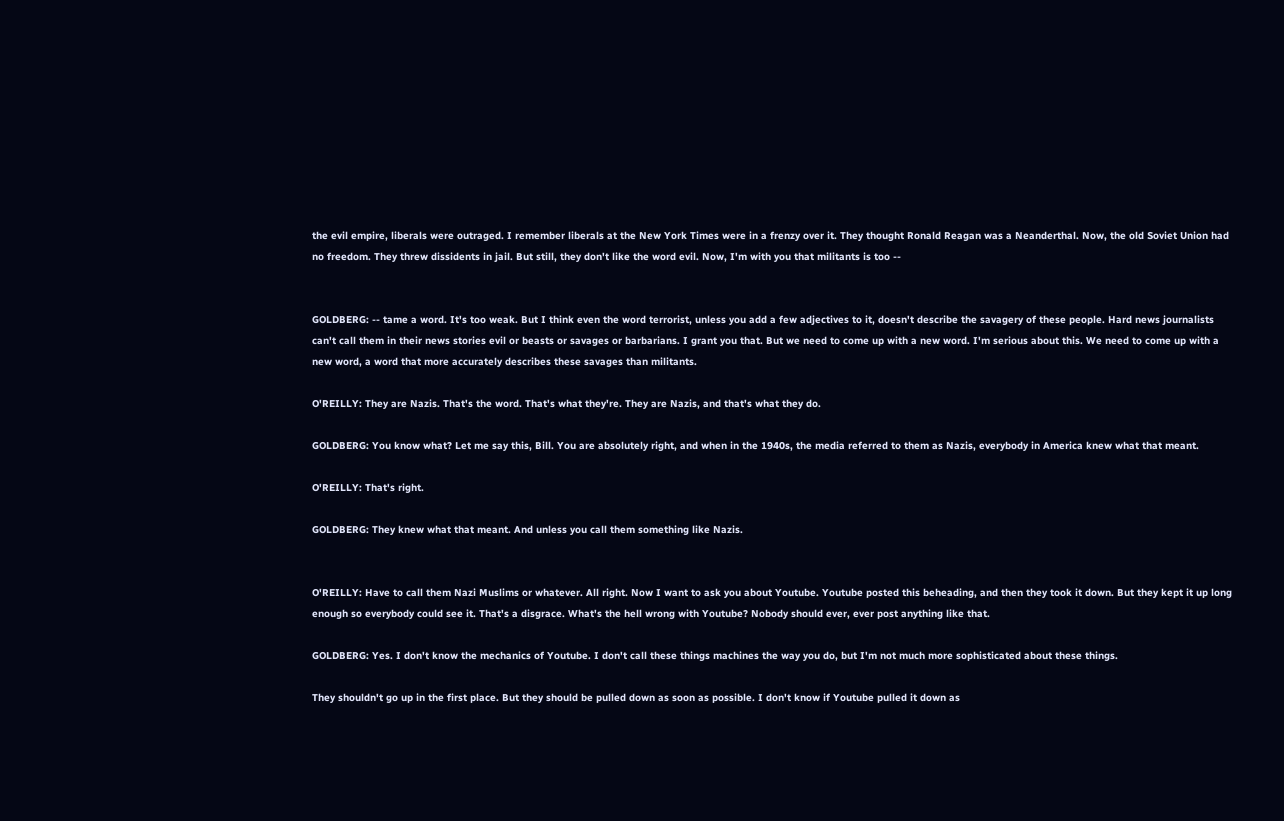the evil empire, liberals were outraged. I remember liberals at the New York Times were in a frenzy over it. They thought Ronald Reagan was a Neanderthal. Now, the old Soviet Union had no freedom. They threw dissidents in jail. But still, they don't like the word evil. Now, I'm with you that militants is too --


GOLDBERG: -- tame a word. It's too weak. But I think even the word terrorist, unless you add a few adjectives to it, doesn't describe the savagery of these people. Hard news journalists can't call them in their news stories evil or beasts or savages or barbarians. I grant you that. But we need to come up with a new word. I'm serious about this. We need to come up with a new word, a word that more accurately describes these savages than militants.

O'REILLY: They are Nazis. That's the word. That's what they're. They are Nazis, and that's what they do.

GOLDBERG: You know what? Let me say this, Bill. You are absolutely right, and when in the 1940s, the media referred to them as Nazis, everybody in America knew what that meant.

O'REILLY: That's right.

GOLDBERG: They knew what that meant. And unless you call them something like Nazis.


O'REILLY: Have to call them Nazi Muslims or whatever. All right. Now I want to ask you about Youtube. Youtube posted this beheading, and then they took it down. But they kept it up long enough so everybody could see it. That's a disgrace. What's the hell wrong with Youtube? Nobody should ever, ever post anything like that.

GOLDBERG: Yes. I don't know the mechanics of Youtube. I don't call these things machines the way you do, but I'm not much more sophisticated about these things.

They shouldn't go up in the first place. But they should be pulled down as soon as possible. I don't know if Youtube pulled it down as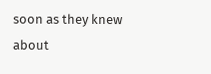soon as they knew about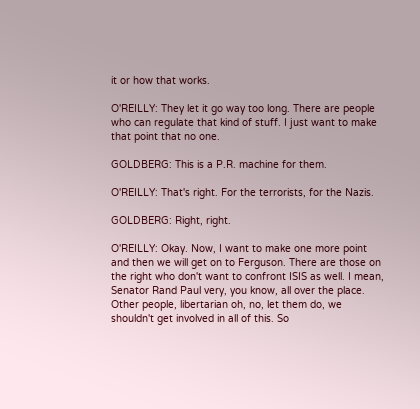it or how that works.

O'REILLY: They let it go way too long. There are people who can regulate that kind of stuff. I just want to make that point that no one.

GOLDBERG: This is a P.R. machine for them.

O'REILLY: That's right. For the terrorists, for the Nazis.

GOLDBERG: Right, right.

O'REILLY: Okay. Now, I want to make one more point and then we will get on to Ferguson. There are those on the right who don't want to confront ISIS as well. I mean, Senator Rand Paul very, you know, all over the place. Other people, libertarian oh, no, let them do, we shouldn't get involved in all of this. So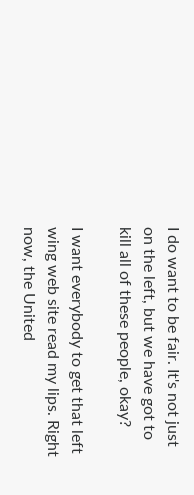I do want to be fair. It's not just on the left, but we have got to kill all of these people, okay?

I want everybody to get that left wing web site read my lips. Right now, the United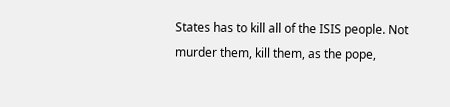States has to kill all of the ISIS people. Not murder them, kill them, as the pope,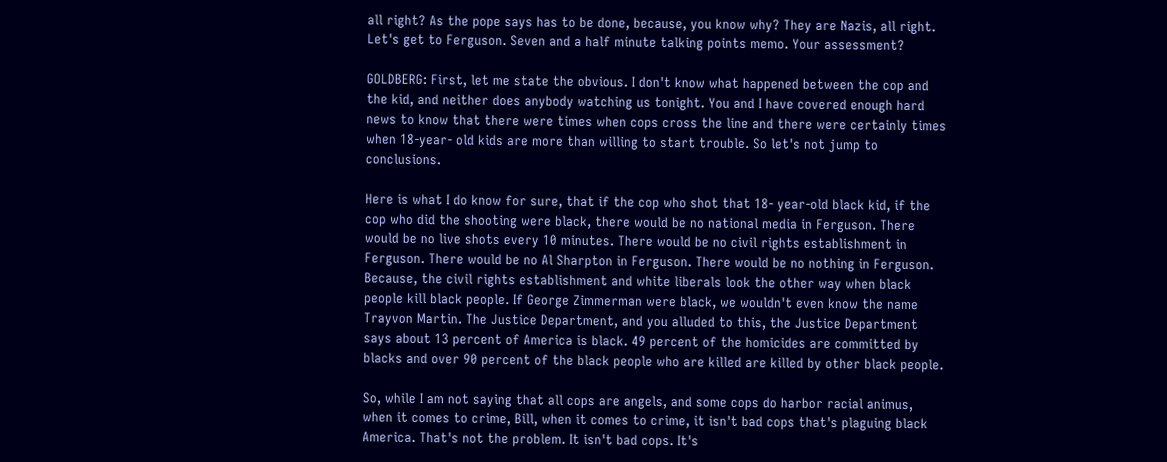all right? As the pope says has to be done, because, you know why? They are Nazis, all right. Let's get to Ferguson. Seven and a half minute talking points memo. Your assessment?

GOLDBERG: First, let me state the obvious. I don't know what happened between the cop and the kid, and neither does anybody watching us tonight. You and I have covered enough hard news to know that there were times when cops cross the line and there were certainly times when 18-year- old kids are more than willing to start trouble. So let's not jump to conclusions.

Here is what I do know for sure, that if the cop who shot that 18- year-old black kid, if the cop who did the shooting were black, there would be no national media in Ferguson. There would be no live shots every 10 minutes. There would be no civil rights establishment in Ferguson. There would be no Al Sharpton in Ferguson. There would be no nothing in Ferguson. Because, the civil rights establishment and white liberals look the other way when black people kill black people. If George Zimmerman were black, we wouldn't even know the name Trayvon Martin. The Justice Department, and you alluded to this, the Justice Department says about 13 percent of America is black. 49 percent of the homicides are committed by blacks and over 90 percent of the black people who are killed are killed by other black people.

So, while I am not saying that all cops are angels, and some cops do harbor racial animus, when it comes to crime, Bill, when it comes to crime, it isn't bad cops that's plaguing black America. That's not the problem. It isn't bad cops. It's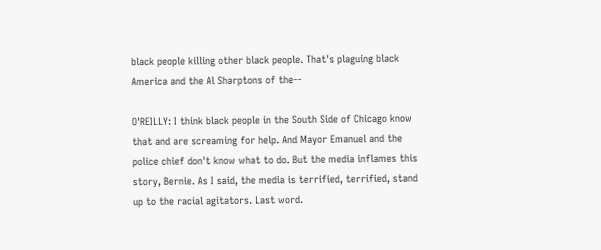black people killing other black people. That's plaguing black America and the Al Sharptons of the--

O'REILLY: I think black people in the South Side of Chicago know that and are screaming for help. And Mayor Emanuel and the police chief don't know what to do. But the media inflames this story, Bernie. As I said, the media is terrified, terrified, stand up to the racial agitators. Last word.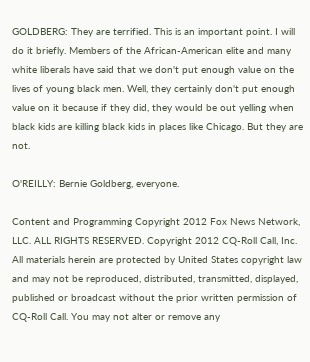GOLDBERG: They are terrified. This is an important point. I will do it briefly. Members of the African-American elite and many white liberals have said that we don't put enough value on the lives of young black men. Well, they certainly don't put enough value on it because if they did, they would be out yelling when black kids are killing black kids in places like Chicago. But they are not.

O'REILLY: Bernie Goldberg, everyone.

Content and Programming Copyright 2012 Fox News Network, LLC. ALL RIGHTS RESERVED. Copyright 2012 CQ-Roll Call, Inc. All materials herein are protected by United States copyright law and may not be reproduced, distributed, transmitted, displayed, published or broadcast without the prior written permission of CQ-Roll Call. You may not alter or remove any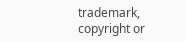trademark, copyright or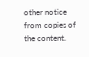other notice from copies of the content.